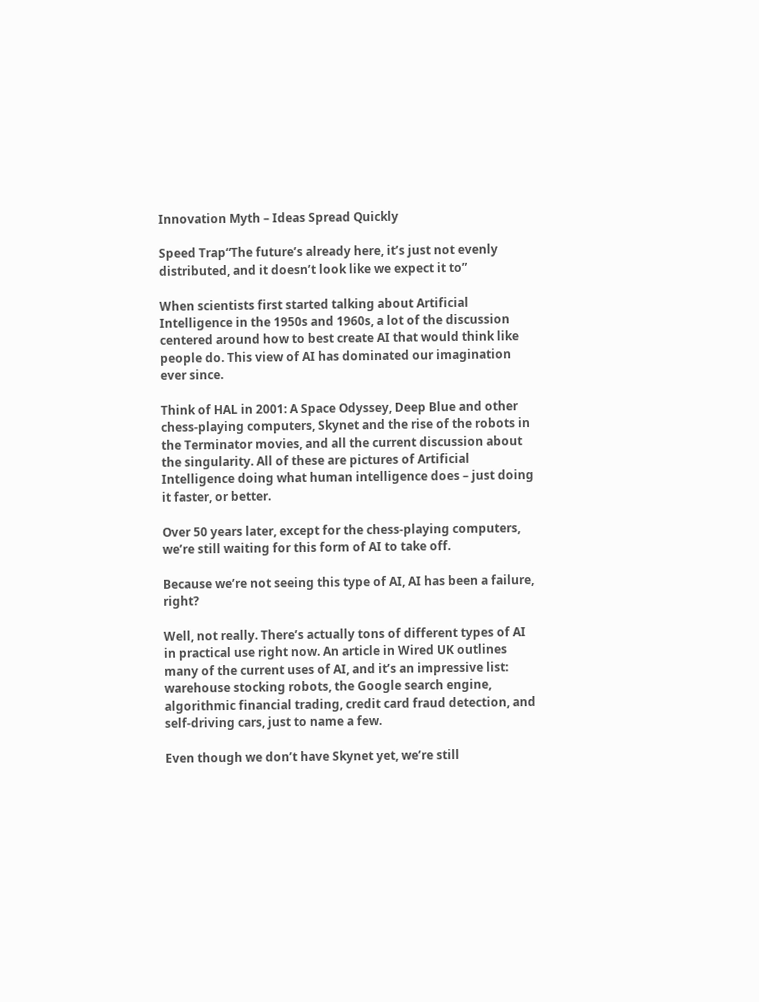Innovation Myth – Ideas Spread Quickly

Speed Trap“The future’s already here, it’s just not evenly distributed, and it doesn’t look like we expect it to”

When scientists first started talking about Artificial Intelligence in the 1950s and 1960s, a lot of the discussion centered around how to best create AI that would think like people do. This view of AI has dominated our imagination ever since.

Think of HAL in 2001: A Space Odyssey, Deep Blue and other chess-playing computers, Skynet and the rise of the robots in the Terminator movies, and all the current discussion about the singularity. All of these are pictures of Artificial Intelligence doing what human intelligence does – just doing it faster, or better.

Over 50 years later, except for the chess-playing computers, we’re still waiting for this form of AI to take off.

Because we’re not seeing this type of AI, AI has been a failure, right?

Well, not really. There’s actually tons of different types of AI in practical use right now. An article in Wired UK outlines many of the current uses of AI, and it’s an impressive list: warehouse stocking robots, the Google search engine, algorithmic financial trading, credit card fraud detection, and self-driving cars, just to name a few.

Even though we don’t have Skynet yet, we’re still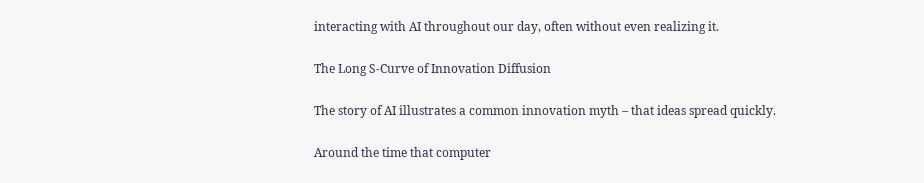interacting with AI throughout our day, often without even realizing it.

The Long S-Curve of Innovation Diffusion

The story of AI illustrates a common innovation myth – that ideas spread quickly.

Around the time that computer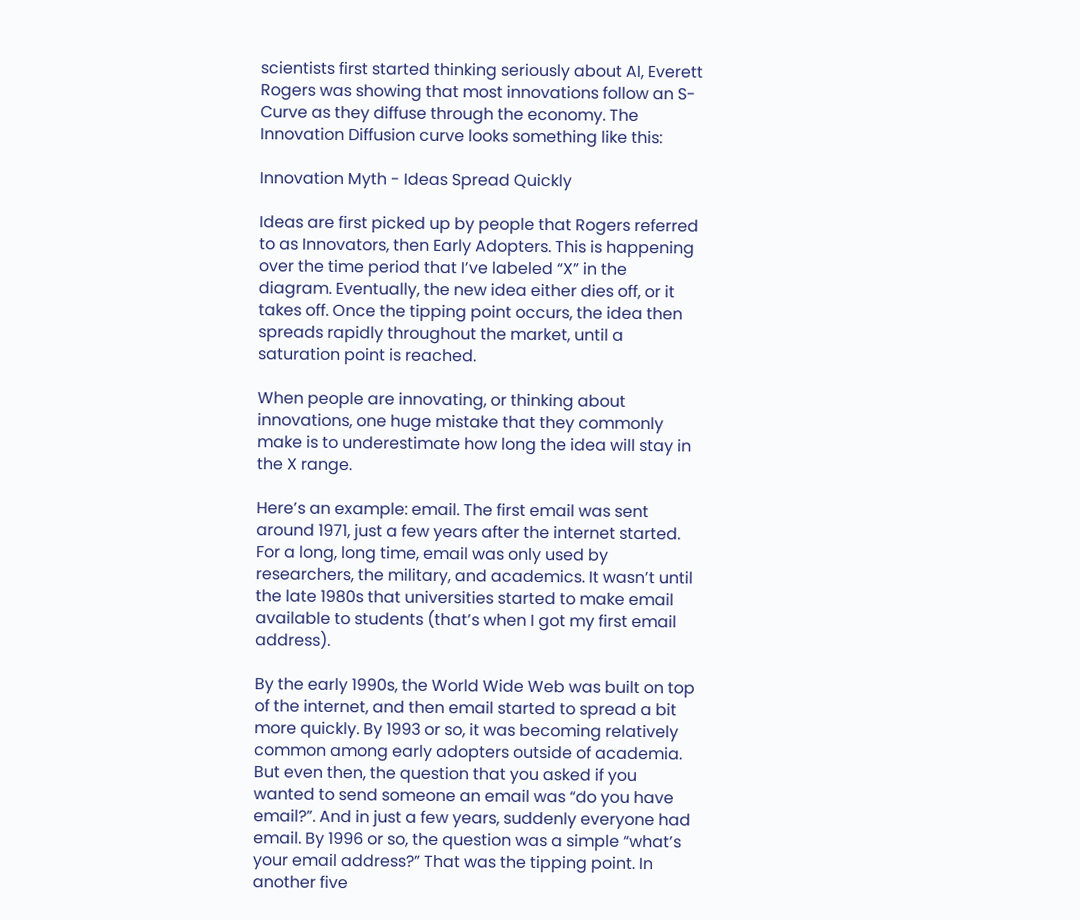scientists first started thinking seriously about AI, Everett Rogers was showing that most innovations follow an S-Curve as they diffuse through the economy. The Innovation Diffusion curve looks something like this:

Innovation Myth - Ideas Spread Quickly

Ideas are first picked up by people that Rogers referred to as Innovators, then Early Adopters. This is happening over the time period that I’ve labeled “X” in the diagram. Eventually, the new idea either dies off, or it takes off. Once the tipping point occurs, the idea then spreads rapidly throughout the market, until a saturation point is reached.

When people are innovating, or thinking about innovations, one huge mistake that they commonly make is to underestimate how long the idea will stay in the X range.

Here’s an example: email. The first email was sent around 1971, just a few years after the internet started. For a long, long time, email was only used by researchers, the military, and academics. It wasn’t until the late 1980s that universities started to make email available to students (that’s when I got my first email address).

By the early 1990s, the World Wide Web was built on top of the internet, and then email started to spread a bit more quickly. By 1993 or so, it was becoming relatively common among early adopters outside of academia. But even then, the question that you asked if you wanted to send someone an email was “do you have email?”. And in just a few years, suddenly everyone had email. By 1996 or so, the question was a simple “what’s your email address?” That was the tipping point. In another five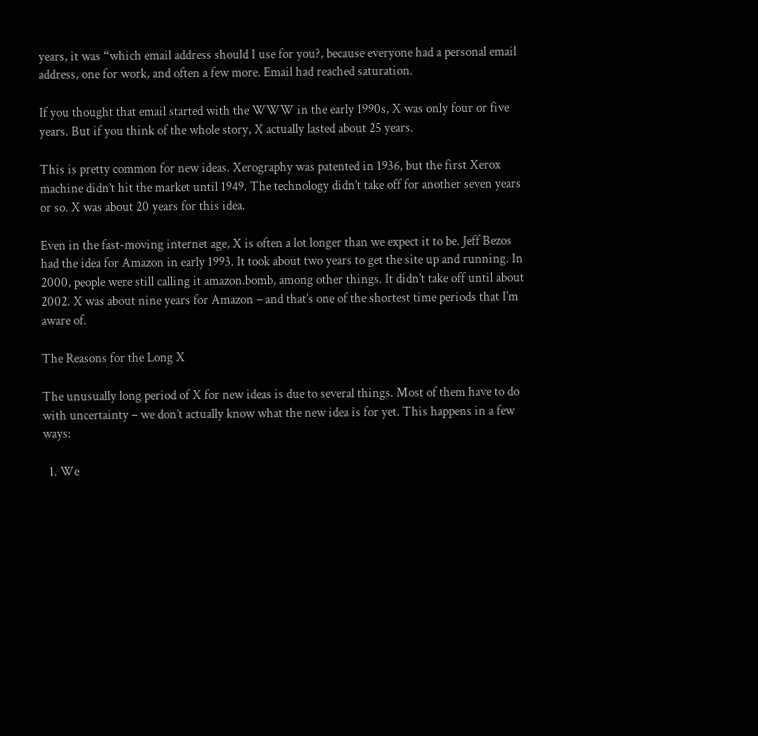years, it was “which email address should I use for you?, because everyone had a personal email address, one for work, and often a few more. Email had reached saturation.

If you thought that email started with the WWW in the early 1990s, X was only four or five years. But if you think of the whole story, X actually lasted about 25 years.

This is pretty common for new ideas. Xerography was patented in 1936, but the first Xerox machine didn’t hit the market until 1949. The technology didn’t take off for another seven years or so. X was about 20 years for this idea.

Even in the fast-moving internet age, X is often a lot longer than we expect it to be. Jeff Bezos had the idea for Amazon in early 1993. It took about two years to get the site up and running. In 2000, people were still calling it amazon.bomb, among other things. It didn’t take off until about 2002. X was about nine years for Amazon – and that’s one of the shortest time periods that I’m aware of.

The Reasons for the Long X

The unusually long period of X for new ideas is due to several things. Most of them have to do with uncertainty – we don’t actually know what the new idea is for yet. This happens in a few ways:

  1. We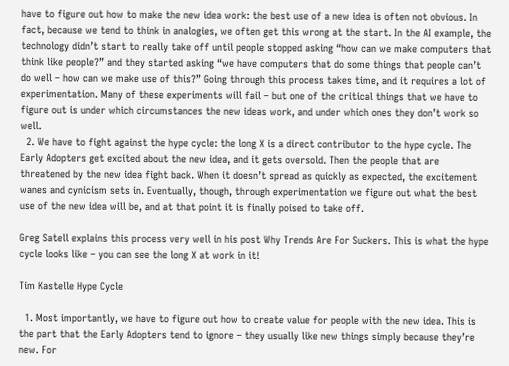have to figure out how to make the new idea work: the best use of a new idea is often not obvious. In fact, because we tend to think in analogies, we often get this wrong at the start. In the AI example, the technology didn’t start to really take off until people stopped asking “how can we make computers that think like people?” and they started asking “we have computers that do some things that people can’t do well – how can we make use of this?” Going through this process takes time, and it requires a lot of experimentation. Many of these experiments will fail – but one of the critical things that we have to figure out is under which circumstances the new ideas work, and under which ones they don’t work so well.
  2. We have to fight against the hype cycle: the long X is a direct contributor to the hype cycle. The Early Adopters get excited about the new idea, and it gets oversold. Then the people that are threatened by the new idea fight back. When it doesn’t spread as quickly as expected, the excitement wanes and cynicism sets in. Eventually, though, through experimentation we figure out what the best use of the new idea will be, and at that point it is finally poised to take off.

Greg Satell explains this process very well in his post Why Trends Are For Suckers. This is what the hype cycle looks like – you can see the long X at work in it!

Tim Kastelle Hype Cycle

  1. Most importantly, we have to figure out how to create value for people with the new idea. This is the part that the Early Adopters tend to ignore – they usually like new things simply because they’re new. For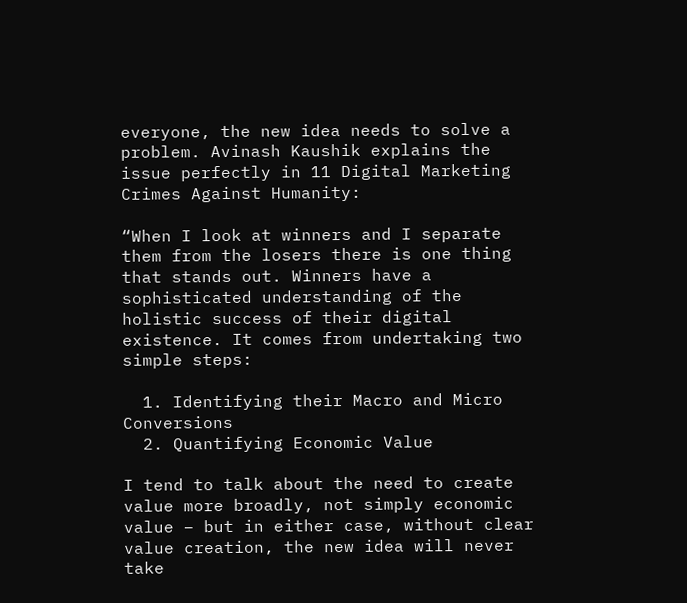everyone, the new idea needs to solve a problem. Avinash Kaushik explains the issue perfectly in 11 Digital Marketing Crimes Against Humanity:

“When I look at winners and I separate them from the losers there is one thing that stands out. Winners have a sophisticated understanding of the holistic success of their digital existence. It comes from undertaking two simple steps:

  1. Identifying their Macro and Micro Conversions
  2. Quantifying Economic Value

I tend to talk about the need to create value more broadly, not simply economic value – but in either case, without clear value creation, the new idea will never take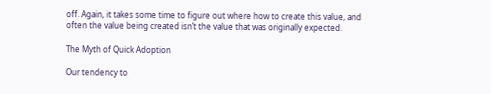off. Again, it takes some time to figure out where how to create this value, and often the value being created isn’t the value that was originally expected.

The Myth of Quick Adoption

Our tendency to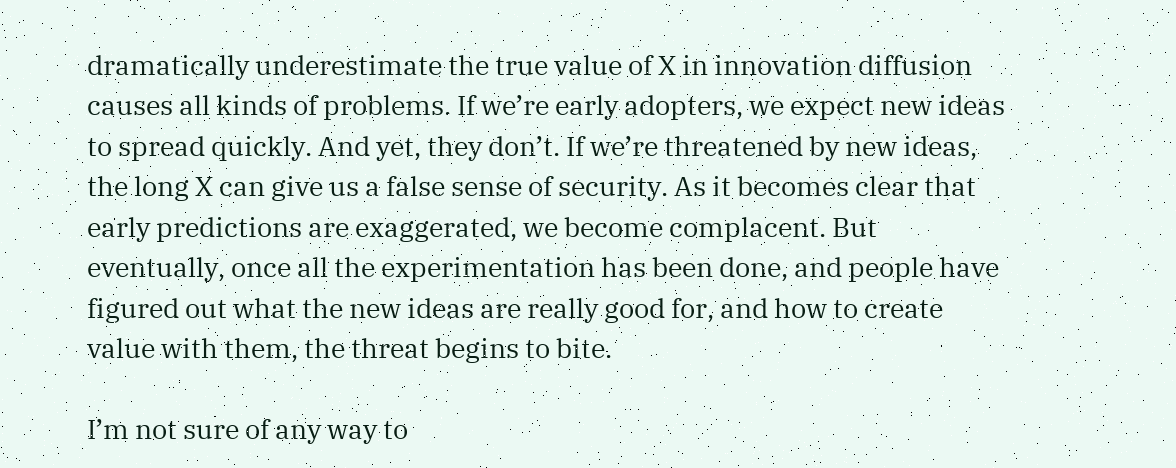dramatically underestimate the true value of X in innovation diffusion causes all kinds of problems. If we’re early adopters, we expect new ideas to spread quickly. And yet, they don’t. If we’re threatened by new ideas, the long X can give us a false sense of security. As it becomes clear that early predictions are exaggerated, we become complacent. But eventually, once all the experimentation has been done, and people have figured out what the new ideas are really good for, and how to create value with them, the threat begins to bite.

I’m not sure of any way to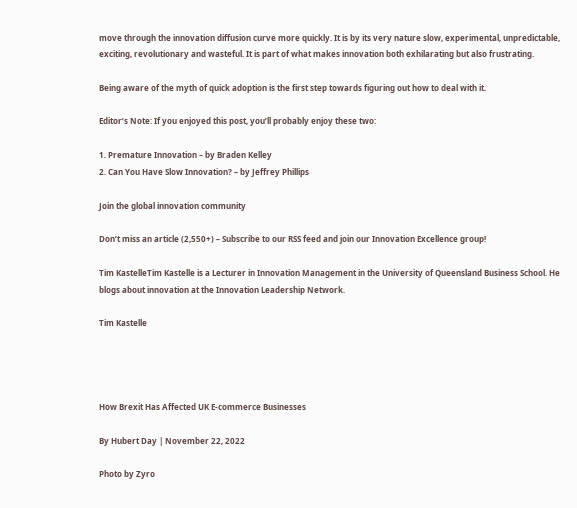move through the innovation diffusion curve more quickly. It is by its very nature slow, experimental, unpredictable, exciting, revolutionary and wasteful. It is part of what makes innovation both exhilarating but also frustrating.

Being aware of the myth of quick adoption is the first step towards figuring out how to deal with it.

Editor’s Note: If you enjoyed this post, you’ll probably enjoy these two:

1. Premature Innovation – by Braden Kelley
2. Can You Have Slow Innovation? – by Jeffrey Phillips

Join the global innovation community

Don’t miss an article (2,550+) – Subscribe to our RSS feed and join our Innovation Excellence group!

Tim KastelleTim Kastelle is a Lecturer in Innovation Management in the University of Queensland Business School. He blogs about innovation at the Innovation Leadership Network.

Tim Kastelle




How Brexit Has Affected UK E-commerce Businesses

By Hubert Day | November 22, 2022

Photo by Zyro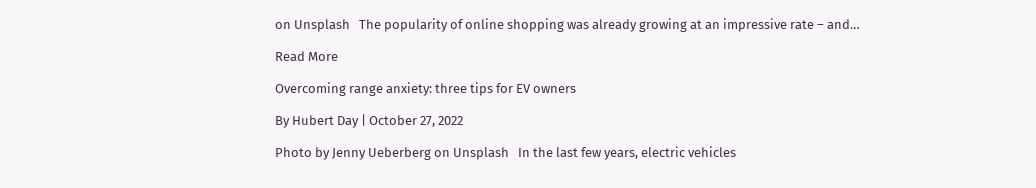on Unsplash   The popularity of online shopping was already growing at an impressive rate – and…

Read More

Overcoming range anxiety: three tips for EV owners

By Hubert Day | October 27, 2022

Photo by Jenny Ueberberg on Unsplash   In the last few years, electric vehicles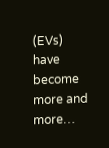(EVs) have become more and more…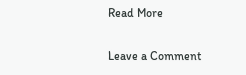Read More

Leave a Comment